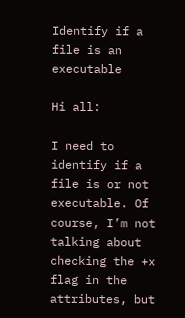Identify if a file is an executable

Hi all:

I need to identify if a file is or not executable. Of course, I’m not talking about checking the +x flag in the attributes, but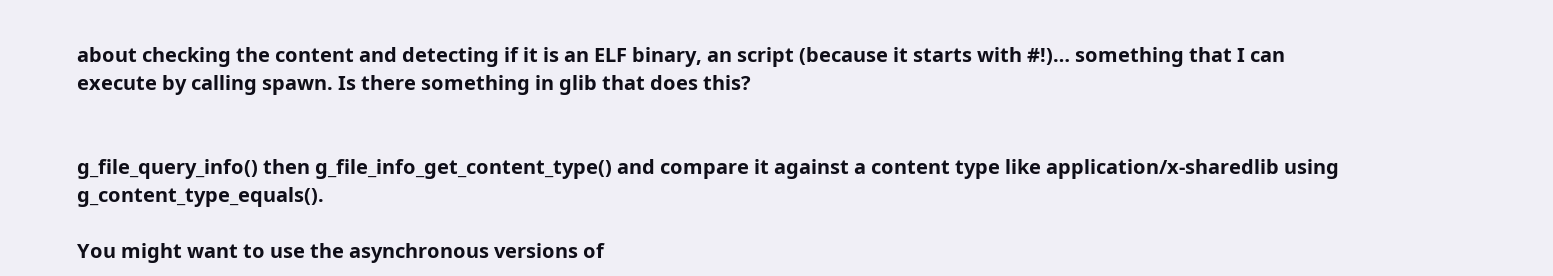about checking the content and detecting if it is an ELF binary, an script (because it starts with #!)… something that I can execute by calling spawn. Is there something in glib that does this?


g_file_query_info() then g_file_info_get_content_type() and compare it against a content type like application/x-sharedlib using g_content_type_equals().

You might want to use the asynchronous versions of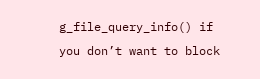g_file_query_info() if you don’t want to block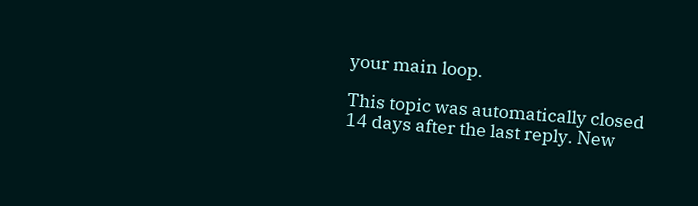your main loop.

This topic was automatically closed 14 days after the last reply. New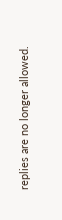replies are no longer allowed.